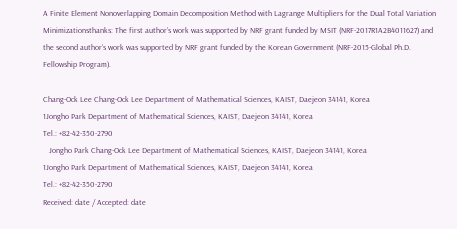A Finite Element Nonoverlapping Domain Decomposition Method with Lagrange Multipliers for the Dual Total Variation Minimizationsthanks: The first author’s work was supported by NRF grant funded by MSIT (NRF-2017R1A2B4011627) and the second author’s work was supported by NRF grant funded by the Korean Government (NRF-2015-Global Ph.D. Fellowship Program).

Chang-Ock Lee Chang-Ock Lee Department of Mathematical Sciences, KAIST, Daejeon 34141, Korea
1Jongho Park Department of Mathematical Sciences, KAIST, Daejeon 34141, Korea
Tel.: +82-42-350-2790
   Jongho Park Chang-Ock Lee Department of Mathematical Sciences, KAIST, Daejeon 34141, Korea
1Jongho Park Department of Mathematical Sciences, KAIST, Daejeon 34141, Korea
Tel.: +82-42-350-2790
Received: date / Accepted: date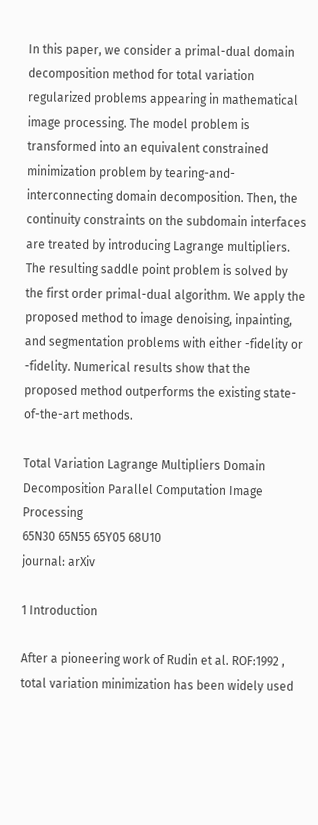In this paper, we consider a primal-dual domain decomposition method for total variation regularized problems appearing in mathematical image processing. The model problem is transformed into an equivalent constrained minimization problem by tearing-and-interconnecting domain decomposition. Then, the continuity constraints on the subdomain interfaces are treated by introducing Lagrange multipliers. The resulting saddle point problem is solved by the first order primal-dual algorithm. We apply the proposed method to image denoising, inpainting, and segmentation problems with either -fidelity or -fidelity. Numerical results show that the proposed method outperforms the existing state-of-the-art methods.

Total Variation Lagrange Multipliers Domain Decomposition Parallel Computation Image Processing
65N30 65N55 65Y05 68U10
journal: arXiv

1 Introduction

After a pioneering work of Rudin et al. ROF:1992 , total variation minimization has been widely used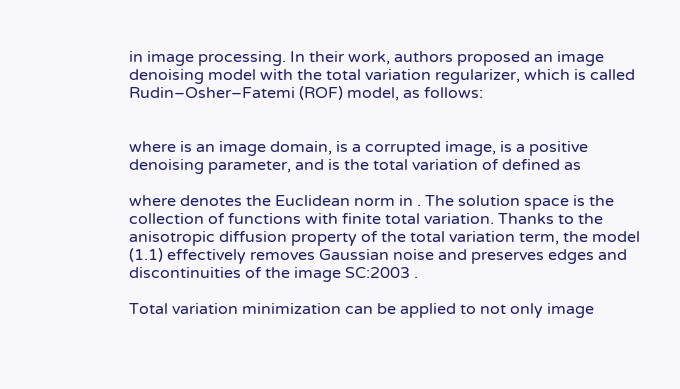in image processing. In their work, authors proposed an image denoising model with the total variation regularizer, which is called Rudin–Osher–Fatemi (ROF) model, as follows:


where is an image domain, is a corrupted image, is a positive denoising parameter, and is the total variation of defined as

where denotes the Euclidean norm in . The solution space is the collection of functions with finite total variation. Thanks to the anisotropic diffusion property of the total variation term, the model (1.1) effectively removes Gaussian noise and preserves edges and discontinuities of the image SC:2003 .

Total variation minimization can be applied to not only image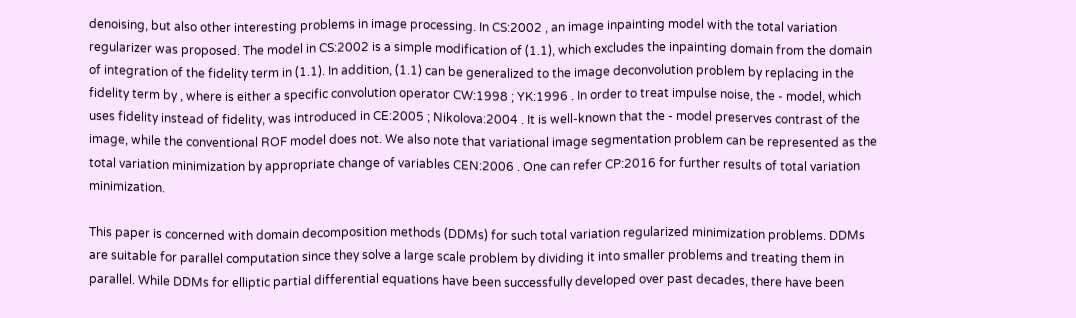denoising, but also other interesting problems in image processing. In CS:2002 , an image inpainting model with the total variation regularizer was proposed. The model in CS:2002 is a simple modification of (1.1), which excludes the inpainting domain from the domain of integration of the fidelity term in (1.1). In addition, (1.1) can be generalized to the image deconvolution problem by replacing in the fidelity term by , where is either a specific convolution operator CW:1998 ; YK:1996 . In order to treat impulse noise, the - model, which uses fidelity instead of fidelity, was introduced in CE:2005 ; Nikolova:2004 . It is well-known that the - model preserves contrast of the image, while the conventional ROF model does not. We also note that variational image segmentation problem can be represented as the total variation minimization by appropriate change of variables CEN:2006 . One can refer CP:2016 for further results of total variation minimization.

This paper is concerned with domain decomposition methods (DDMs) for such total variation regularized minimization problems. DDMs are suitable for parallel computation since they solve a large scale problem by dividing it into smaller problems and treating them in parallel. While DDMs for elliptic partial differential equations have been successfully developed over past decades, there have been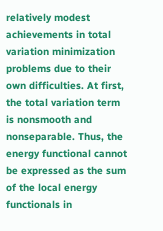relatively modest achievements in total variation minimization problems due to their own difficulties. At first, the total variation term is nonsmooth and nonseparable. Thus, the energy functional cannot be expressed as the sum of the local energy functionals in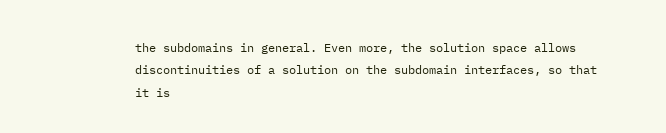the subdomains in general. Even more, the solution space allows discontinuities of a solution on the subdomain interfaces, so that it is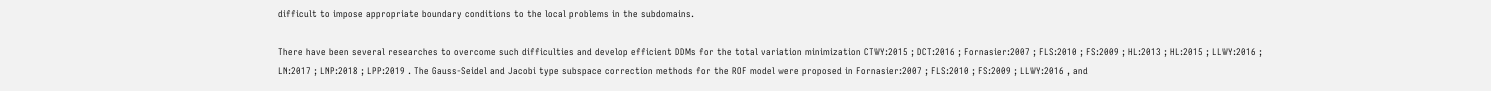difficult to impose appropriate boundary conditions to the local problems in the subdomains.

There have been several researches to overcome such difficulties and develop efficient DDMs for the total variation minimization CTWY:2015 ; DCT:2016 ; Fornasier:2007 ; FLS:2010 ; FS:2009 ; HL:2013 ; HL:2015 ; LLWY:2016 ; LN:2017 ; LNP:2018 ; LPP:2019 . The Gauss-Seidel and Jacobi type subspace correction methods for the ROF model were proposed in Fornasier:2007 ; FLS:2010 ; FS:2009 ; LLWY:2016 , and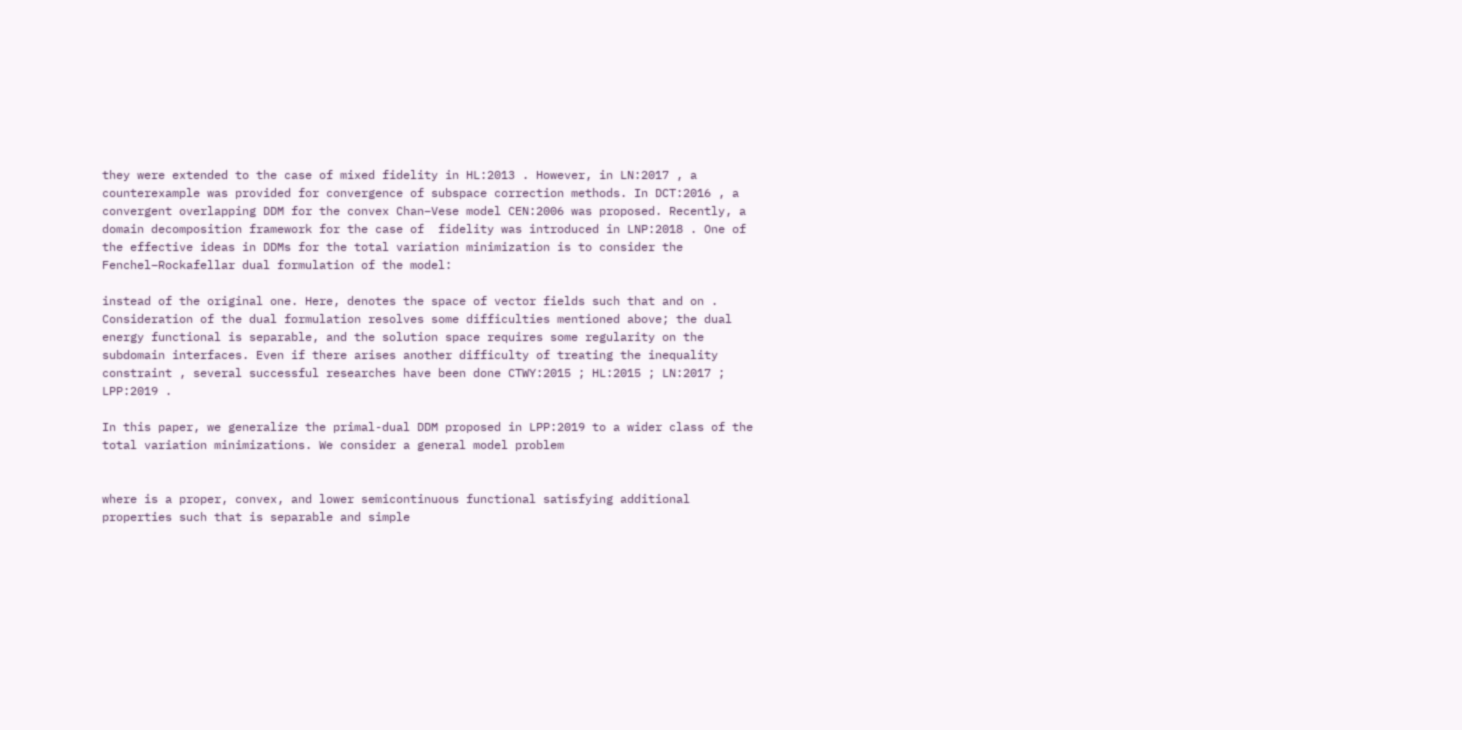they were extended to the case of mixed fidelity in HL:2013 . However, in LN:2017 , a counterexample was provided for convergence of subspace correction methods. In DCT:2016 , a convergent overlapping DDM for the convex Chan–Vese model CEN:2006 was proposed. Recently, a domain decomposition framework for the case of  fidelity was introduced in LNP:2018 . One of the effective ideas in DDMs for the total variation minimization is to consider the Fenchel–Rockafellar dual formulation of the model:

instead of the original one. Here, denotes the space of vector fields such that and on . Consideration of the dual formulation resolves some difficulties mentioned above; the dual energy functional is separable, and the solution space requires some regularity on the subdomain interfaces. Even if there arises another difficulty of treating the inequality constraint , several successful researches have been done CTWY:2015 ; HL:2015 ; LN:2017 ; LPP:2019 .

In this paper, we generalize the primal-dual DDM proposed in LPP:2019 to a wider class of the total variation minimizations. We consider a general model problem


where is a proper, convex, and lower semicontinuous functional satisfying additional properties such that is separable and simple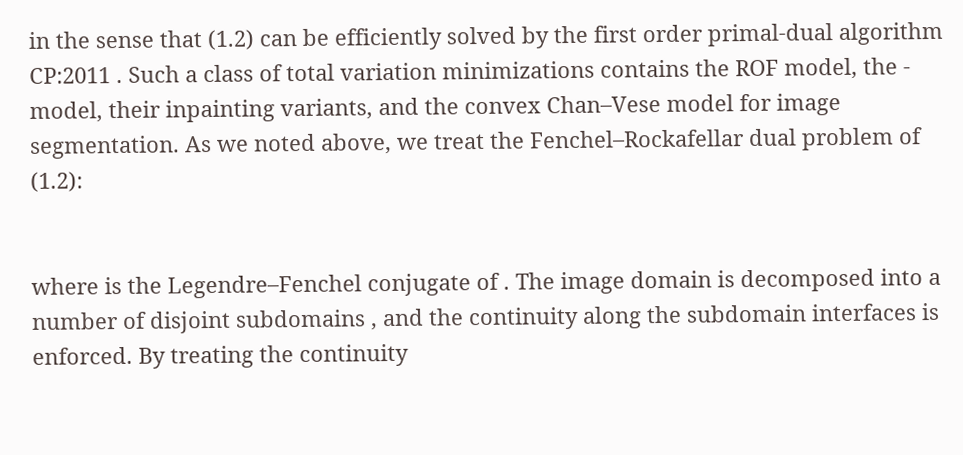in the sense that (1.2) can be efficiently solved by the first order primal-dual algorithm CP:2011 . Such a class of total variation minimizations contains the ROF model, the - model, their inpainting variants, and the convex Chan–Vese model for image segmentation. As we noted above, we treat the Fenchel–Rockafellar dual problem of (1.2):


where is the Legendre–Fenchel conjugate of . The image domain is decomposed into a number of disjoint subdomains , and the continuity along the subdomain interfaces is enforced. By treating the continuity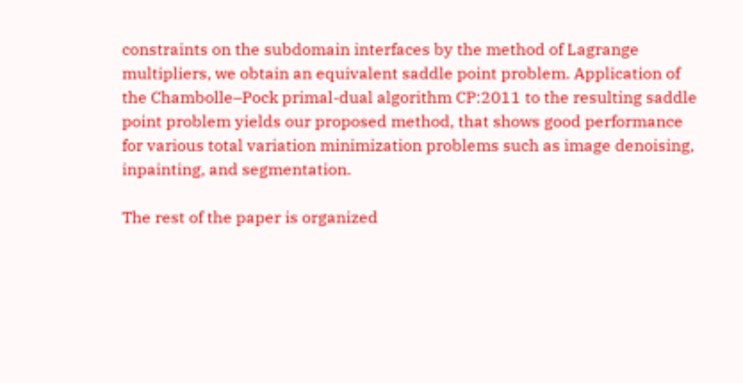constraints on the subdomain interfaces by the method of Lagrange multipliers, we obtain an equivalent saddle point problem. Application of the Chambolle–Pock primal-dual algorithm CP:2011 to the resulting saddle point problem yields our proposed method, that shows good performance for various total variation minimization problems such as image denoising, inpainting, and segmentation.

The rest of the paper is organized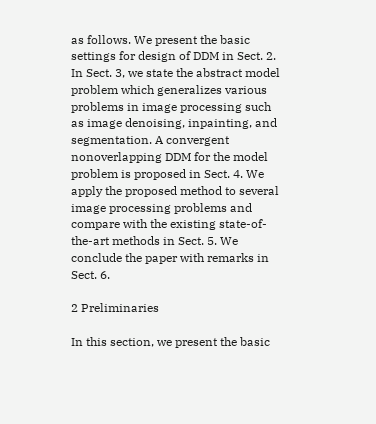as follows. We present the basic settings for design of DDM in Sect. 2. In Sect. 3, we state the abstract model problem which generalizes various problems in image processing such as image denoising, inpainting, and segmentation. A convergent nonoverlapping DDM for the model problem is proposed in Sect. 4. We apply the proposed method to several image processing problems and compare with the existing state-of-the-art methods in Sect. 5. We conclude the paper with remarks in Sect. 6.

2 Preliminaries

In this section, we present the basic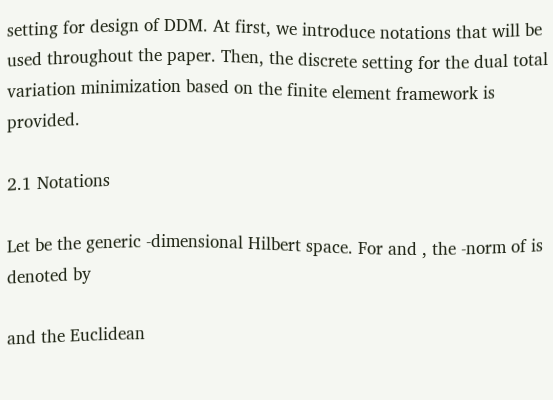setting for design of DDM. At first, we introduce notations that will be used throughout the paper. Then, the discrete setting for the dual total variation minimization based on the finite element framework is provided.

2.1 Notations

Let be the generic -dimensional Hilbert space. For and , the -norm of is denoted by

and the Euclidean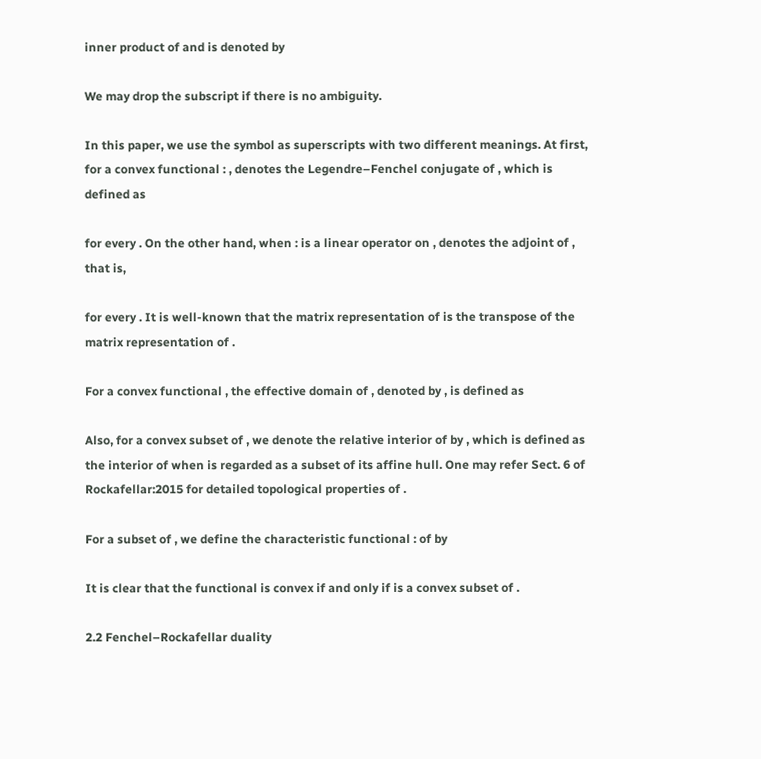inner product of and is denoted by

We may drop the subscript if there is no ambiguity.

In this paper, we use the symbol as superscripts with two different meanings. At first, for a convex functional : , denotes the Legendre–Fenchel conjugate of , which is defined as

for every . On the other hand, when : is a linear operator on , denotes the adjoint of , that is,

for every . It is well-known that the matrix representation of is the transpose of the matrix representation of .

For a convex functional , the effective domain of , denoted by , is defined as

Also, for a convex subset of , we denote the relative interior of by , which is defined as the interior of when is regarded as a subset of its affine hull. One may refer Sect. 6 of Rockafellar:2015 for detailed topological properties of .

For a subset of , we define the characteristic functional : of by

It is clear that the functional is convex if and only if is a convex subset of .

2.2 Fenchel–Rockafellar duality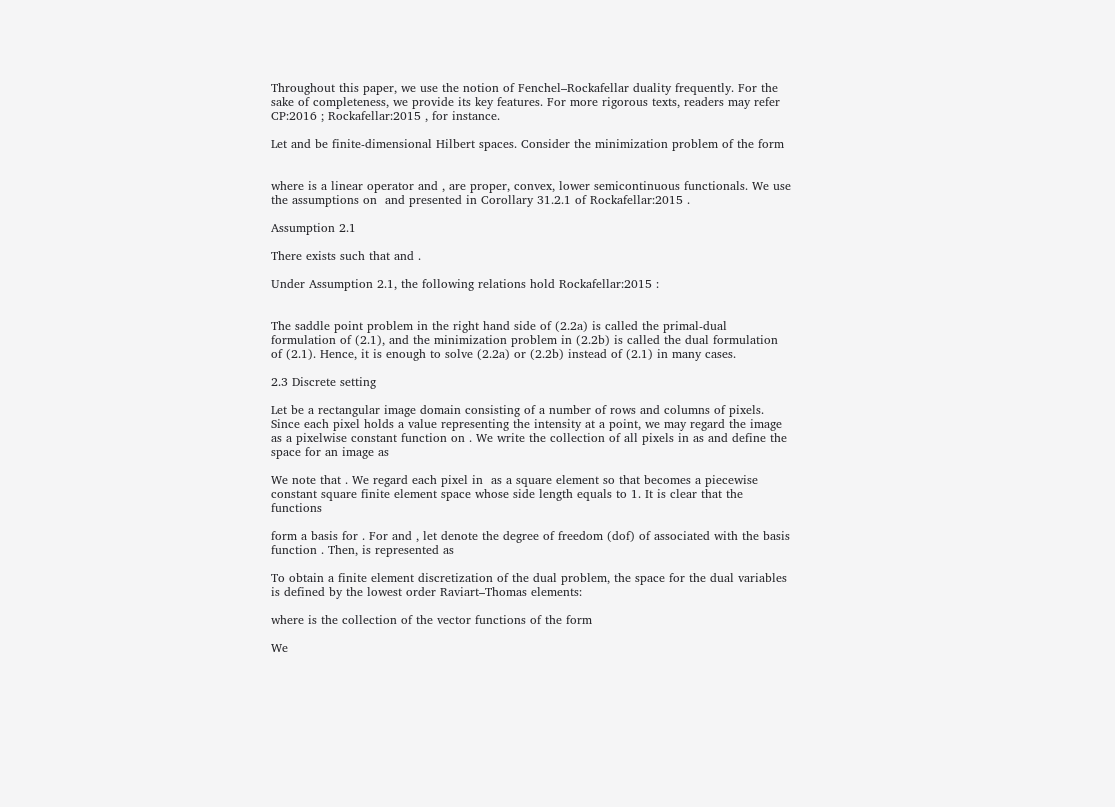Throughout this paper, we use the notion of Fenchel–Rockafellar duality frequently. For the sake of completeness, we provide its key features. For more rigorous texts, readers may refer CP:2016 ; Rockafellar:2015 , for instance.

Let and be finite-dimensional Hilbert spaces. Consider the minimization problem of the form


where is a linear operator and , are proper, convex, lower semicontinuous functionals. We use the assumptions on  and presented in Corollary 31.2.1 of Rockafellar:2015 .

Assumption 2.1

There exists such that and .

Under Assumption 2.1, the following relations hold Rockafellar:2015 :


The saddle point problem in the right hand side of (2.2a) is called the primal-dual formulation of (2.1), and the minimization problem in (2.2b) is called the dual formulation of (2.1). Hence, it is enough to solve (2.2a) or (2.2b) instead of (2.1) in many cases.

2.3 Discrete setting

Let be a rectangular image domain consisting of a number of rows and columns of pixels. Since each pixel holds a value representing the intensity at a point, we may regard the image as a pixelwise constant function on . We write the collection of all pixels in as and define the space for an image as

We note that . We regard each pixel in  as a square element so that becomes a piecewise constant square finite element space whose side length equals to 1. It is clear that the functions

form a basis for . For and , let denote the degree of freedom (dof) of associated with the basis function . Then, is represented as

To obtain a finite element discretization of the dual problem, the space for the dual variables is defined by the lowest order Raviart–Thomas elements:

where is the collection of the vector functions of the form

We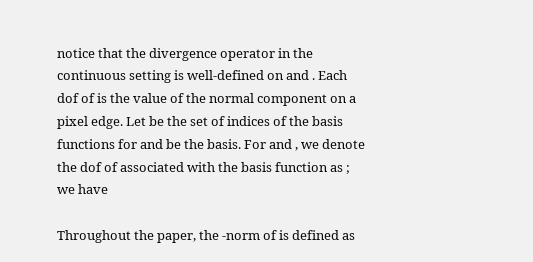notice that the divergence operator in the continuous setting is well-defined on and . Each dof of is the value of the normal component on a pixel edge. Let be the set of indices of the basis functions for and be the basis. For and , we denote the dof of associated with the basis function as ; we have

Throughout the paper, the -norm of is defined as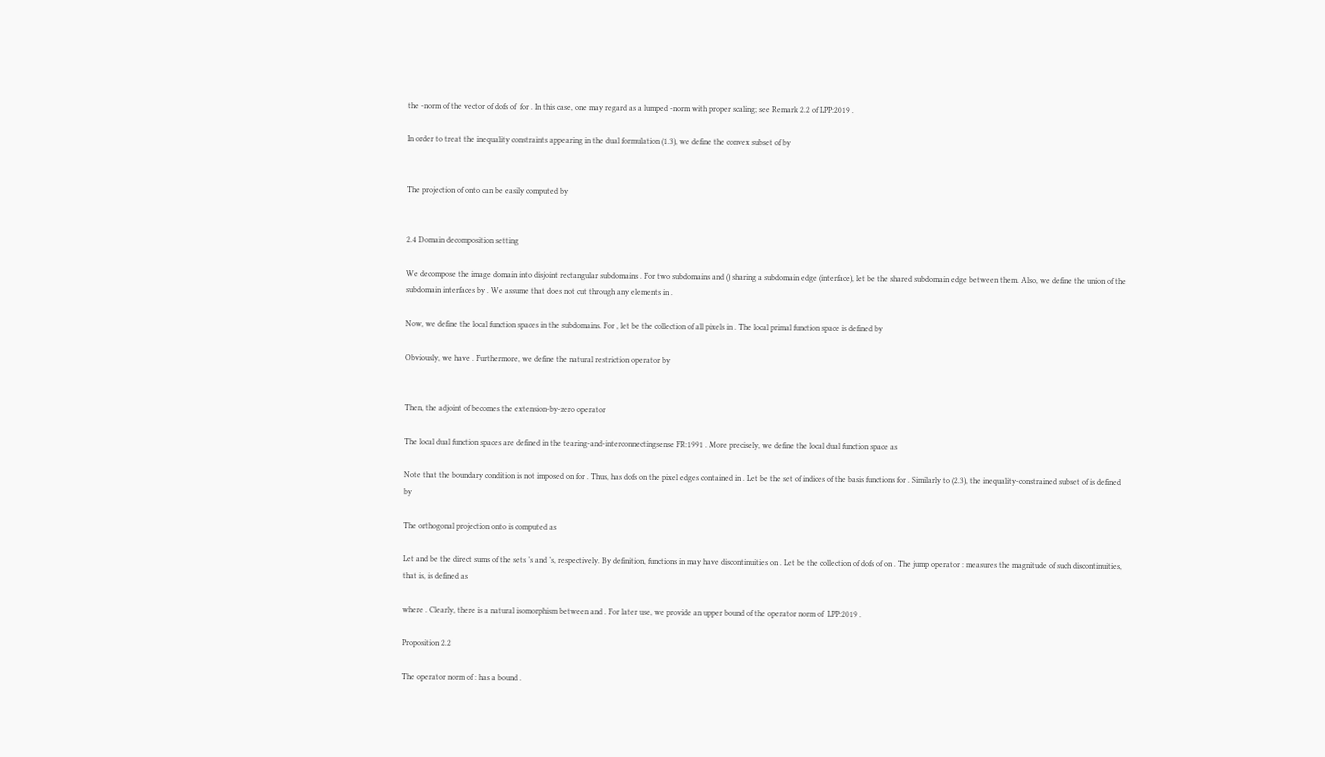the -norm of the vector of dofs of  for . In this case, one may regard as a lumped -norm with proper scaling; see Remark 2.2 of LPP:2019 .

In order to treat the inequality constraints appearing in the dual formulation (1.3), we define the convex subset of by


The projection of onto can be easily computed by


2.4 Domain decomposition setting

We decompose the image domain into disjoint rectangular subdomains . For two subdomains and () sharing a subdomain edge (interface), let be the shared subdomain edge between them. Also, we define the union of the subdomain interfaces by . We assume that does not cut through any elements in .

Now, we define the local function spaces in the subdomains. For , let be the collection of all pixels in . The local primal function space is defined by

Obviously, we have . Furthermore, we define the natural restriction operator by


Then, the adjoint of becomes the extension-by-zero operator

The local dual function spaces are defined in the tearing-and-interconnectingsense FR:1991 . More precisely, we define the local dual function space as

Note that the boundary condition is not imposed on for . Thus, has dofs on the pixel edges contained in . Let be the set of indices of the basis functions for . Similarly to (2.3), the inequality-constrained subset of is defined by

The orthogonal projection onto is computed as

Let and be the direct sums of the sets ’s and ’s, respectively. By definition, functions in may have discontinuities on . Let be the collection of dofs of on . The jump operator : measures the magnitude of such discontinuities, that is, is defined as

where . Clearly, there is a natural isomorphism between and . For later use, we provide an upper bound of the operator norm of  LPP:2019 .

Proposition 2.2

The operator norm of : has a bound .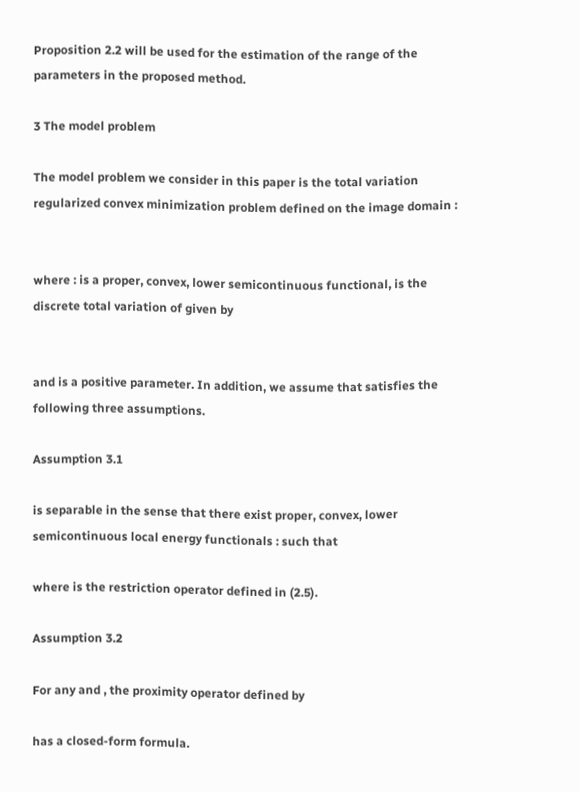Proposition 2.2 will be used for the estimation of the range of the parameters in the proposed method.

3 The model problem

The model problem we consider in this paper is the total variation regularized convex minimization problem defined on the image domain :


where : is a proper, convex, lower semicontinuous functional, is the discrete total variation of given by


and is a positive parameter. In addition, we assume that satisfies the following three assumptions.

Assumption 3.1

is separable in the sense that there exist proper, convex, lower semicontinuous local energy functionals : such that

where is the restriction operator defined in (2.5).

Assumption 3.2

For any and , the proximity operator defined by

has a closed-form formula.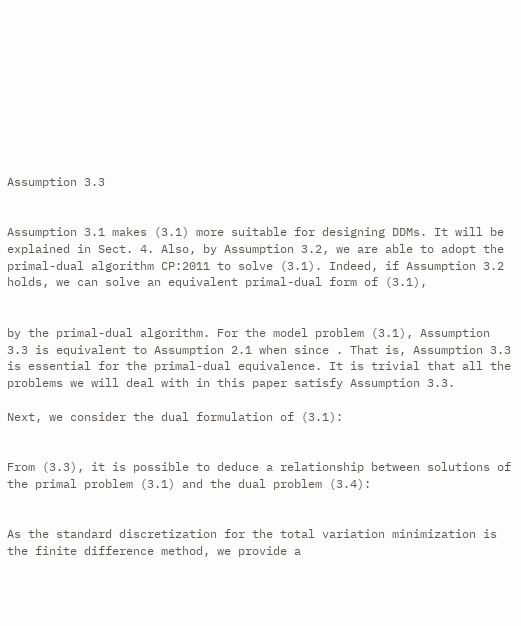Assumption 3.3


Assumption 3.1 makes (3.1) more suitable for designing DDMs. It will be explained in Sect. 4. Also, by Assumption 3.2, we are able to adopt the primal-dual algorithm CP:2011 to solve (3.1). Indeed, if Assumption 3.2 holds, we can solve an equivalent primal-dual form of (3.1),


by the primal-dual algorithm. For the model problem (3.1), Assumption 3.3 is equivalent to Assumption 2.1 when since . That is, Assumption 3.3 is essential for the primal-dual equivalence. It is trivial that all the problems we will deal with in this paper satisfy Assumption 3.3.

Next, we consider the dual formulation of (3.1):


From (3.3), it is possible to deduce a relationship between solutions of the primal problem (3.1) and the dual problem (3.4):


As the standard discretization for the total variation minimization is the finite difference method, we provide a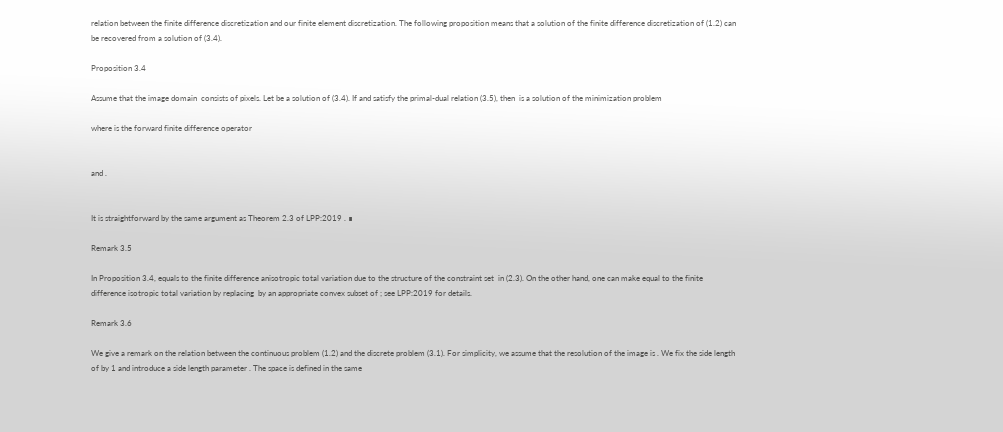relation between the finite difference discretization and our finite element discretization. The following proposition means that a solution of the finite difference discretization of (1.2) can be recovered from a solution of (3.4).

Proposition 3.4

Assume that the image domain  consists of pixels. Let be a solution of (3.4). If and satisfy the primal-dual relation (3.5), then  is a solution of the minimization problem

where is the forward finite difference operator


and .


It is straightforward by the same argument as Theorem 2.3 of LPP:2019 . ∎

Remark 3.5

In Proposition 3.4, equals to the finite difference anisotropic total variation due to the structure of the constraint set  in (2.3). On the other hand, one can make equal to the finite difference isotropic total variation by replacing  by an appropriate convex subset of ; see LPP:2019 for details.

Remark 3.6

We give a remark on the relation between the continuous problem (1.2) and the discrete problem (3.1). For simplicity, we assume that the resolution of the image is . We fix the side length of by 1 and introduce a side length parameter . The space is defined in the same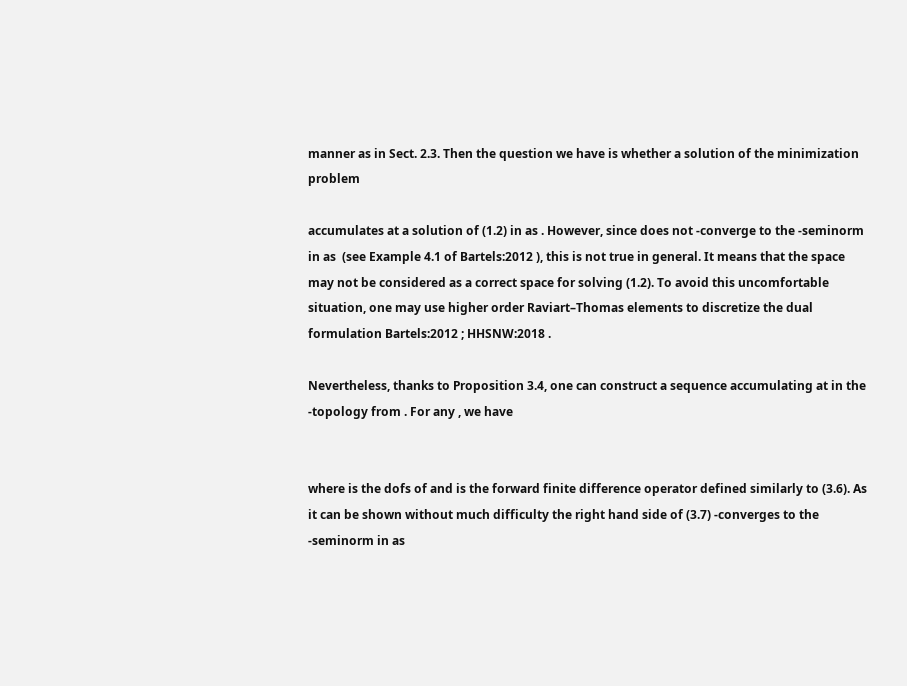manner as in Sect. 2.3. Then the question we have is whether a solution of the minimization problem

accumulates at a solution of (1.2) in as . However, since does not -converge to the -seminorm in as  (see Example 4.1 of Bartels:2012 ), this is not true in general. It means that the space may not be considered as a correct space for solving (1.2). To avoid this uncomfortable situation, one may use higher order Raviart–Thomas elements to discretize the dual formulation Bartels:2012 ; HHSNW:2018 .

Nevertheless, thanks to Proposition 3.4, one can construct a sequence accumulating at in the -topology from . For any , we have


where is the dofs of and is the forward finite difference operator defined similarly to (3.6). As it can be shown without much difficulty the right hand side of (3.7) -converges to the -seminorm in as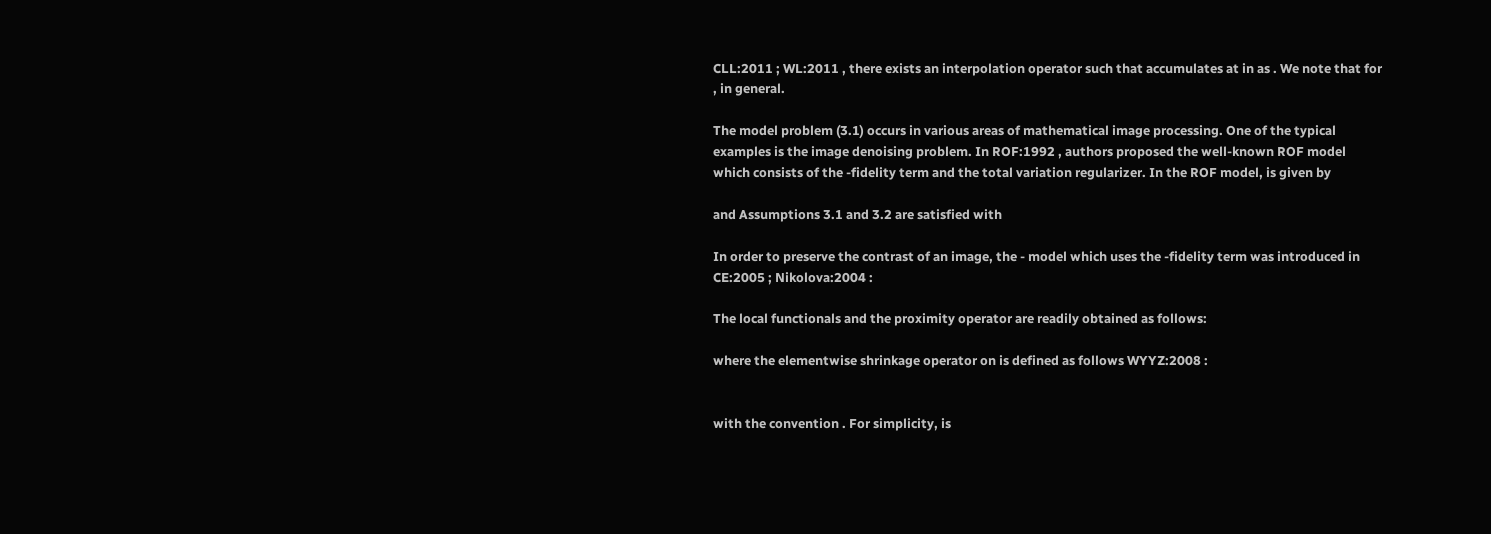CLL:2011 ; WL:2011 , there exists an interpolation operator such that accumulates at in as . We note that for , in general.

The model problem (3.1) occurs in various areas of mathematical image processing. One of the typical examples is the image denoising problem. In ROF:1992 , authors proposed the well-known ROF model which consists of the -fidelity term and the total variation regularizer. In the ROF model, is given by

and Assumptions 3.1 and 3.2 are satisfied with

In order to preserve the contrast of an image, the - model which uses the -fidelity term was introduced in CE:2005 ; Nikolova:2004 :

The local functionals and the proximity operator are readily obtained as follows:

where the elementwise shrinkage operator on is defined as follows WYYZ:2008 :


with the convention . For simplicity, is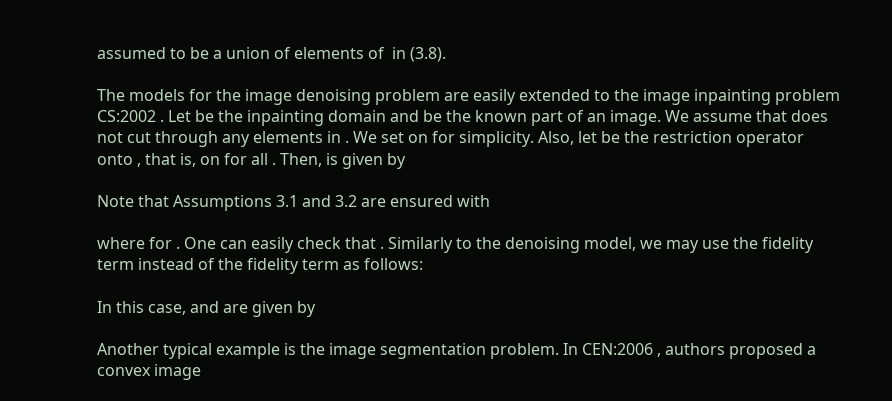assumed to be a union of elements of  in (3.8).

The models for the image denoising problem are easily extended to the image inpainting problem CS:2002 . Let be the inpainting domain and be the known part of an image. We assume that does not cut through any elements in . We set on for simplicity. Also, let be the restriction operator onto , that is, on for all . Then, is given by

Note that Assumptions 3.1 and 3.2 are ensured with

where for . One can easily check that . Similarly to the denoising model, we may use the fidelity term instead of the fidelity term as follows:

In this case, and are given by

Another typical example is the image segmentation problem. In CEN:2006 , authors proposed a convex image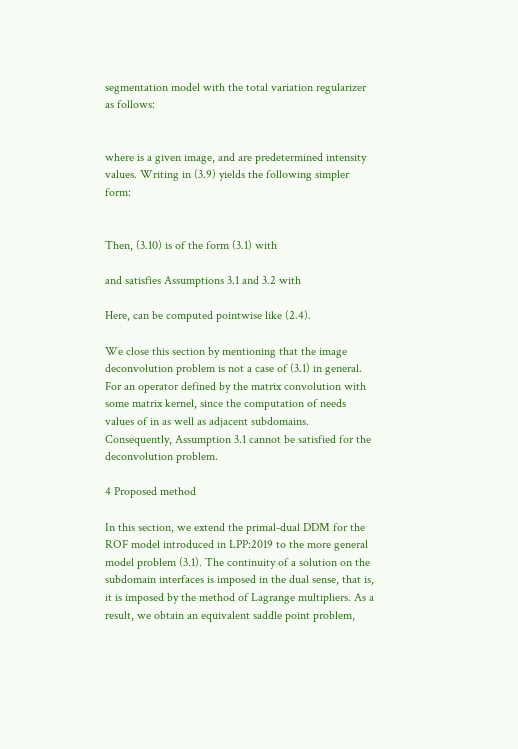segmentation model with the total variation regularizer as follows:


where is a given image, and are predetermined intensity values. Writing in (3.9) yields the following simpler form:


Then, (3.10) is of the form (3.1) with

and satisfies Assumptions 3.1 and 3.2 with

Here, can be computed pointwise like (2.4).

We close this section by mentioning that the image deconvolution problem is not a case of (3.1) in general. For an operator defined by the matrix convolution with some matrix kernel, since the computation of needs values of in as well as adjacent subdomains. Consequently, Assumption 3.1 cannot be satisfied for the deconvolution problem.

4 Proposed method

In this section, we extend the primal-dual DDM for the ROF model introduced in LPP:2019 to the more general model problem (3.1). The continuity of a solution on the subdomain interfaces is imposed in the dual sense, that is, it is imposed by the method of Lagrange multipliers. As a result, we obtain an equivalent saddle point problem,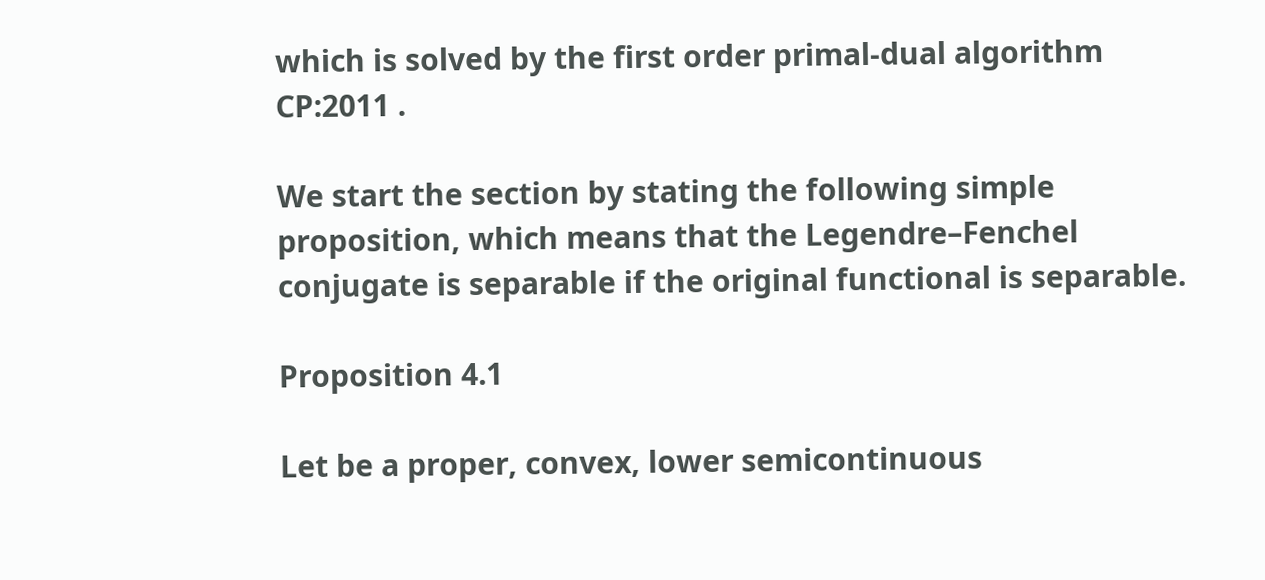which is solved by the first order primal-dual algorithm CP:2011 .

We start the section by stating the following simple proposition, which means that the Legendre–Fenchel conjugate is separable if the original functional is separable.

Proposition 4.1

Let be a proper, convex, lower semicontinuous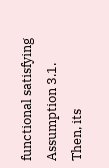functional satisfying Assumption 3.1. Then, its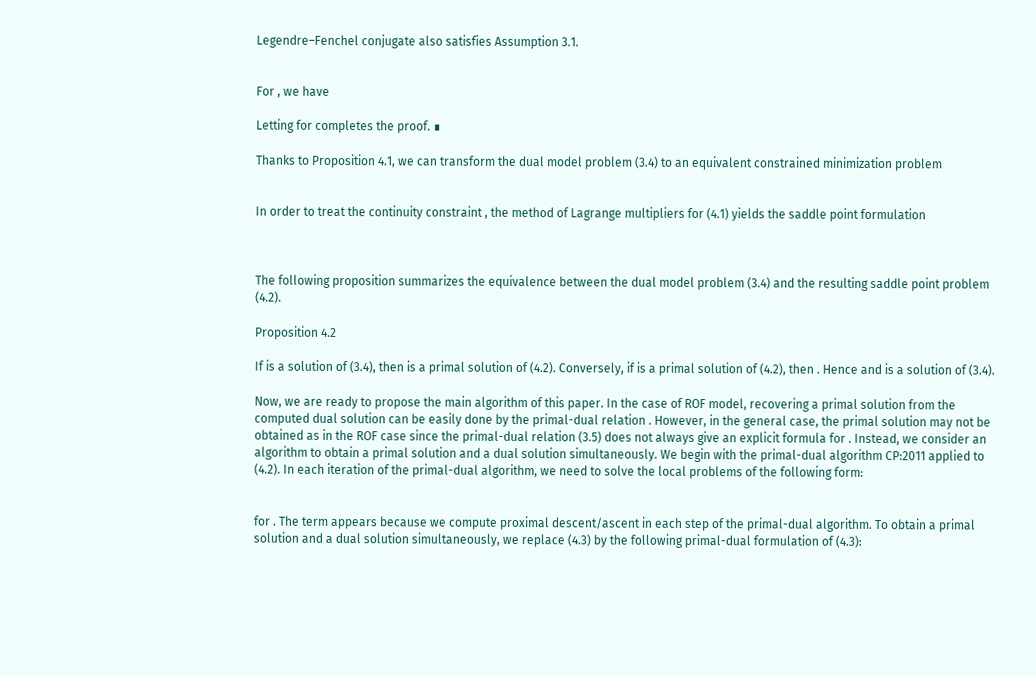Legendre–Fenchel conjugate also satisfies Assumption 3.1.


For , we have

Letting for completes the proof. ∎

Thanks to Proposition 4.1, we can transform the dual model problem (3.4) to an equivalent constrained minimization problem


In order to treat the continuity constraint , the method of Lagrange multipliers for (4.1) yields the saddle point formulation



The following proposition summarizes the equivalence between the dual model problem (3.4) and the resulting saddle point problem (4.2).

Proposition 4.2

If is a solution of (3.4), then is a primal solution of (4.2). Conversely, if is a primal solution of (4.2), then . Hence and is a solution of (3.4).

Now, we are ready to propose the main algorithm of this paper. In the case of ROF model, recovering a primal solution from the computed dual solution can be easily done by the primal-dual relation . However, in the general case, the primal solution may not be obtained as in the ROF case since the primal-dual relation (3.5) does not always give an explicit formula for . Instead, we consider an algorithm to obtain a primal solution and a dual solution simultaneously. We begin with the primal-dual algorithm CP:2011 applied to (4.2). In each iteration of the primal-dual algorithm, we need to solve the local problems of the following form:


for . The term appears because we compute proximal descent/ascent in each step of the primal-dual algorithm. To obtain a primal solution and a dual solution simultaneously, we replace (4.3) by the following primal-dual formulation of (4.3):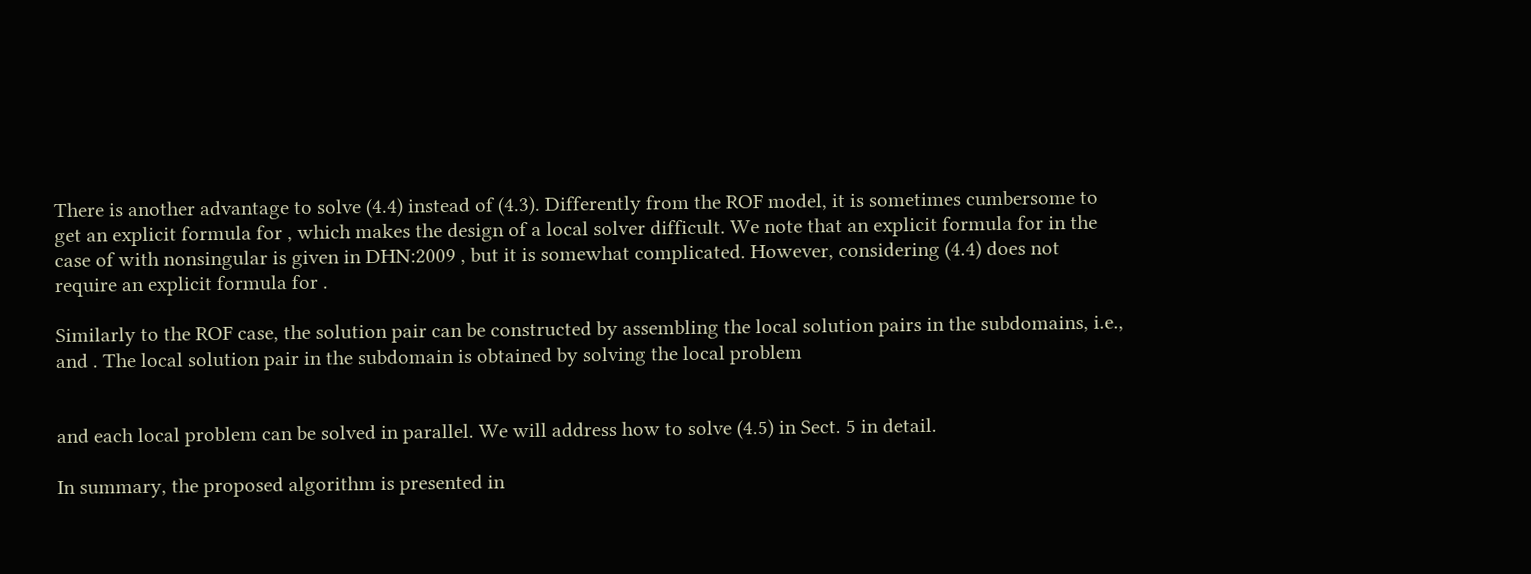There is another advantage to solve (4.4) instead of (4.3). Differently from the ROF model, it is sometimes cumbersome to get an explicit formula for , which makes the design of a local solver difficult. We note that an explicit formula for in the case of with nonsingular is given in DHN:2009 , but it is somewhat complicated. However, considering (4.4) does not require an explicit formula for .

Similarly to the ROF case, the solution pair can be constructed by assembling the local solution pairs in the subdomains, i.e., and . The local solution pair in the subdomain is obtained by solving the local problem


and each local problem can be solved in parallel. We will address how to solve (4.5) in Sect. 5 in detail.

In summary, the proposed algorithm is presented in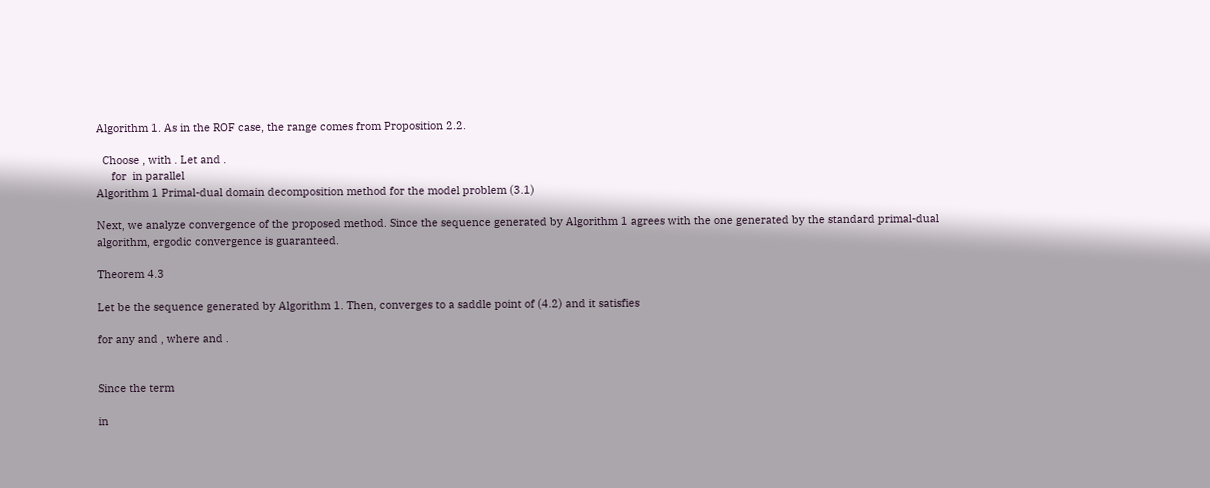Algorithm 1. As in the ROF case, the range comes from Proposition 2.2.

  Choose , with . Let and .
     for  in parallel
Algorithm 1 Primal-dual domain decomposition method for the model problem (3.1)

Next, we analyze convergence of the proposed method. Since the sequence generated by Algorithm 1 agrees with the one generated by the standard primal-dual algorithm, ergodic convergence is guaranteed.

Theorem 4.3

Let be the sequence generated by Algorithm 1. Then, converges to a saddle point of (4.2) and it satisfies

for any and , where and .


Since the term

in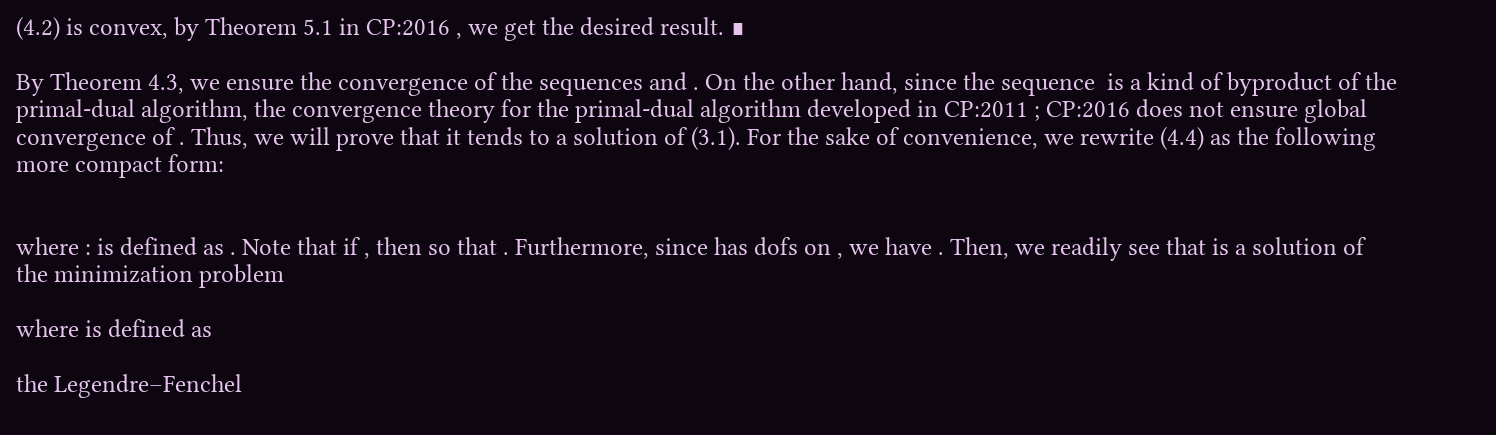(4.2) is convex, by Theorem 5.1 in CP:2016 , we get the desired result. ∎

By Theorem 4.3, we ensure the convergence of the sequences and . On the other hand, since the sequence  is a kind of byproduct of the primal-dual algorithm, the convergence theory for the primal-dual algorithm developed in CP:2011 ; CP:2016 does not ensure global convergence of . Thus, we will prove that it tends to a solution of (3.1). For the sake of convenience, we rewrite (4.4) as the following more compact form:


where : is defined as . Note that if , then so that . Furthermore, since has dofs on , we have . Then, we readily see that is a solution of the minimization problem

where is defined as

the Legendre–Fenchel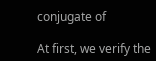conjugate of

At first, we verify the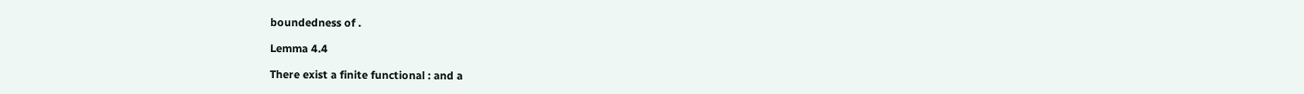boundedness of .

Lemma 4.4

There exist a finite functional : and a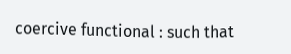coercive functional : such that